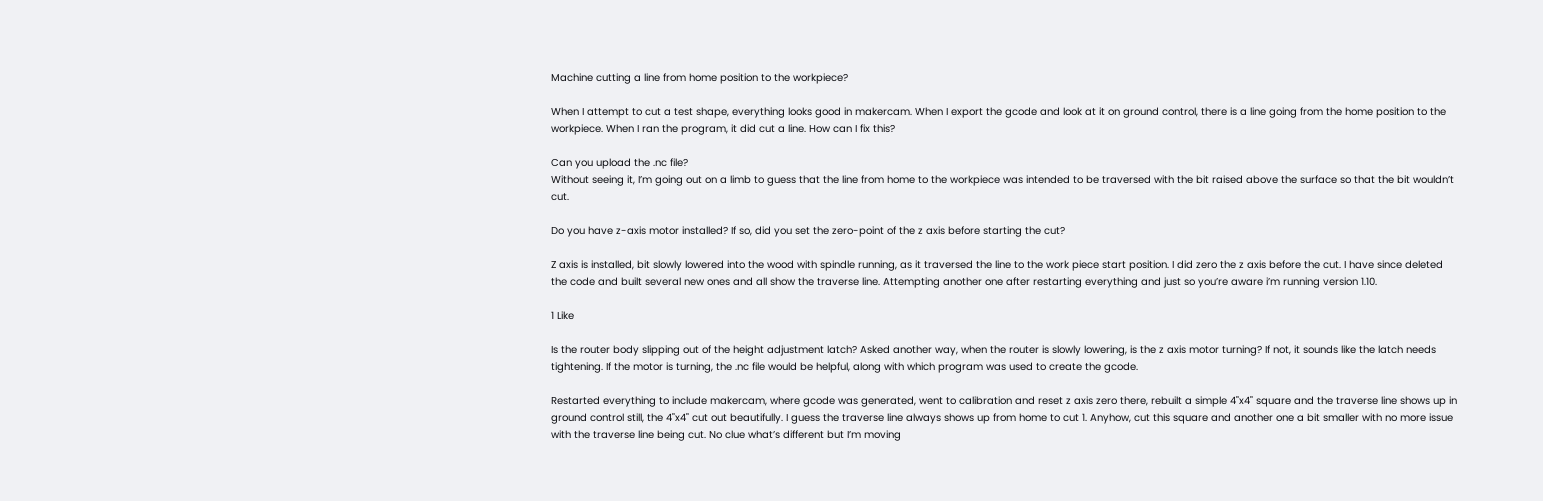Machine cutting a line from home position to the workpiece?

When I attempt to cut a test shape, everything looks good in makercam. When I export the gcode and look at it on ground control, there is a line going from the home position to the workpiece. When I ran the program, it did cut a line. How can I fix this?

Can you upload the .nc file?
Without seeing it, I’m going out on a limb to guess that the line from home to the workpiece was intended to be traversed with the bit raised above the surface so that the bit wouldn’t cut.

Do you have z-axis motor installed? If so, did you set the zero-point of the z axis before starting the cut?

Z axis is installed, bit slowly lowered into the wood with spindle running, as it traversed the line to the work piece start position. I did zero the z axis before the cut. I have since deleted the code and built several new ones and all show the traverse line. Attempting another one after restarting everything and just so you’re aware i’m running version 1.10.

1 Like

Is the router body slipping out of the height adjustment latch? Asked another way, when the router is slowly lowering, is the z axis motor turning? If not, it sounds like the latch needs tightening. If the motor is turning, the .nc file would be helpful, along with which program was used to create the gcode.

Restarted everything to include makercam, where gcode was generated, went to calibration and reset z axis zero there, rebuilt a simple 4"x4" square and the traverse line shows up in ground control still, the 4"x4" cut out beautifully. I guess the traverse line always shows up from home to cut 1. Anyhow, cut this square and another one a bit smaller with no more issue with the traverse line being cut. No clue what’s different but I’m moving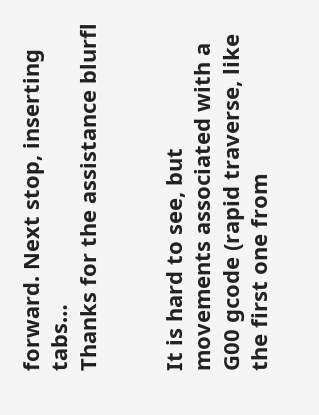forward. Next stop, inserting tabs…
Thanks for the assistance blurfl


It is hard to see, but movements associated with a G00 gcode (rapid traverse, like the first one from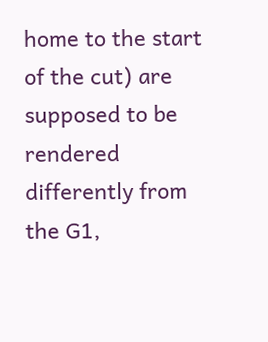home to the start of the cut) are supposed to be rendered differently from the G1,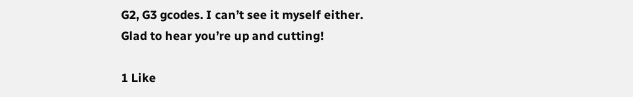G2, G3 gcodes. I can’t see it myself either.
Glad to hear you’re up and cutting!

1 Like